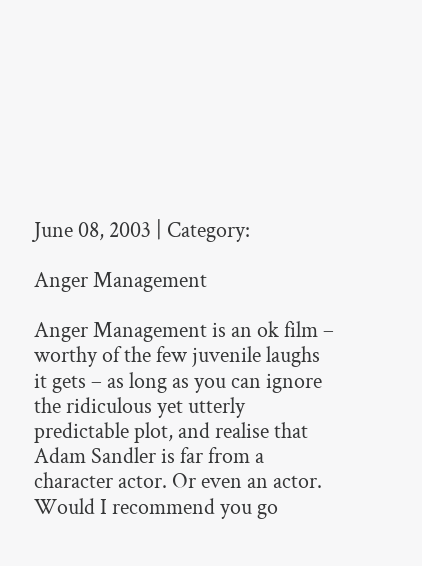June 08, 2003 | Category:

Anger Management

Anger Management is an ok film – worthy of the few juvenile laughs it gets – as long as you can ignore the ridiculous yet utterly predictable plot, and realise that Adam Sandler is far from a character actor. Or even an actor. Would I recommend you go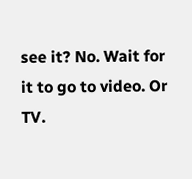see it? No. Wait for it to go to video. Or TV.